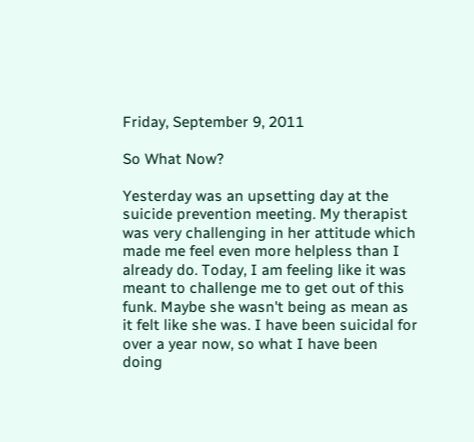Friday, September 9, 2011

So What Now?

Yesterday was an upsetting day at the suicide prevention meeting. My therapist was very challenging in her attitude which made me feel even more helpless than I already do. Today, I am feeling like it was meant to challenge me to get out of this funk. Maybe she wasn't being as mean as it felt like she was. I have been suicidal for over a year now, so what I have been doing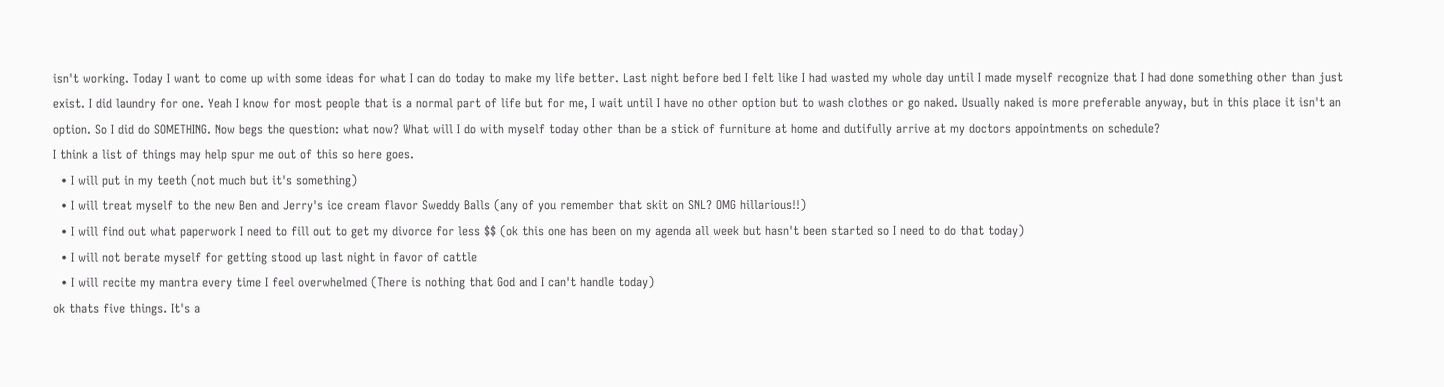isn't working. Today I want to come up with some ideas for what I can do today to make my life better. Last night before bed I felt like I had wasted my whole day until I made myself recognize that I had done something other than just exist. I did laundry for one. Yeah I know for most people that is a normal part of life but for me, I wait until I have no other option but to wash clothes or go naked. Usually naked is more preferable anyway, but in this place it isn't an option. So I did do SOMETHING. Now begs the question: what now? What will I do with myself today other than be a stick of furniture at home and dutifully arrive at my doctors appointments on schedule?
I think a list of things may help spur me out of this so here goes.
  • I will put in my teeth (not much but it's something)
  • I will treat myself to the new Ben and Jerry's ice cream flavor Sweddy Balls (any of you remember that skit on SNL? OMG hillarious!!)
  • I will find out what paperwork I need to fill out to get my divorce for less $$ (ok this one has been on my agenda all week but hasn't been started so I need to do that today)
  • I will not berate myself for getting stood up last night in favor of cattle
  • I will recite my mantra every time I feel overwhelmed (There is nothing that God and I can't handle today)
ok thats five things. It's a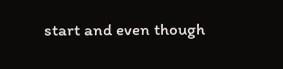start and even though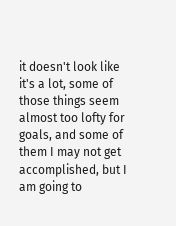it doesn't look like it's a lot, some of those things seem almost too lofty for goals, and some of them I may not get accomplished, but I am going to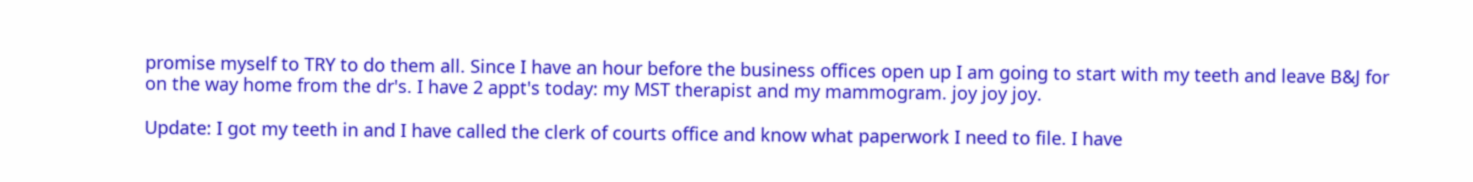promise myself to TRY to do them all. Since I have an hour before the business offices open up I am going to start with my teeth and leave B&J for on the way home from the dr's. I have 2 appt's today: my MST therapist and my mammogram. joy joy joy.

Update: I got my teeth in and I have called the clerk of courts office and know what paperwork I need to file. I have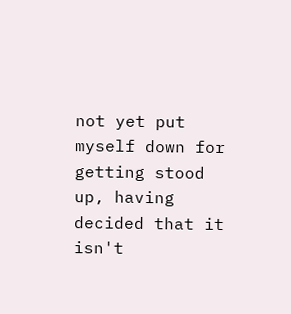not yet put myself down for getting stood up, having decided that it isn't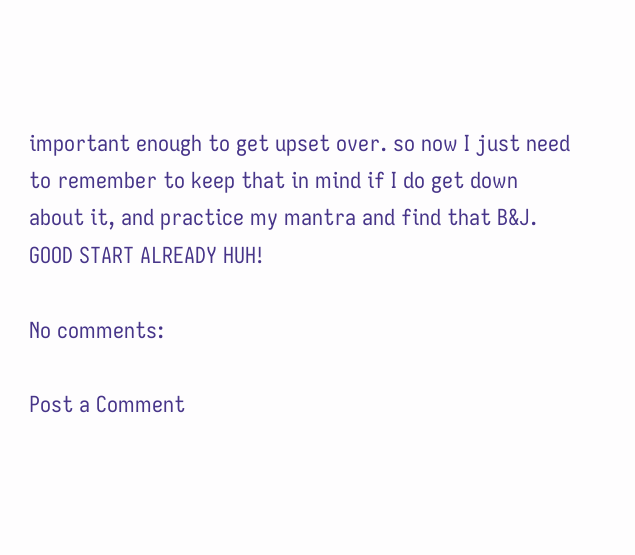important enough to get upset over. so now I just need to remember to keep that in mind if I do get down about it, and practice my mantra and find that B&J. GOOD START ALREADY HUH!

No comments:

Post a Comment